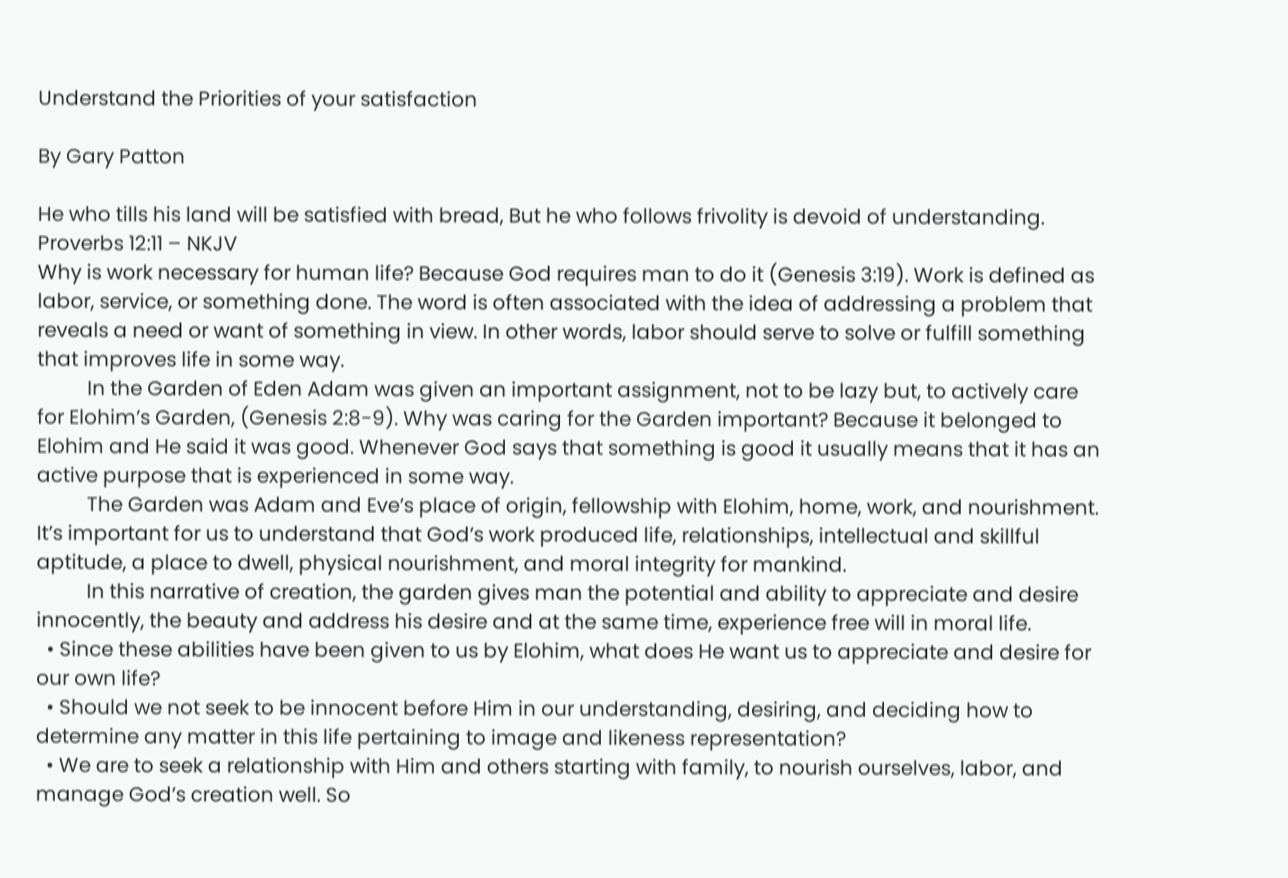Understand the Priorities of your satisfaction

By Gary Patton

He who tills his land will be satisfied with bread, But he who follows frivolity is devoid of understanding. Proverbs 12:11 – NKJV
Why is work necessary for human life? Because God requires man to do it (Genesis 3:19). Work is defined as labor, service, or something done. The word is often associated with the idea of addressing a problem that reveals a need or want of something in view. In other words, labor should serve to solve or fulfill something that improves life in some way.
          In the Garden of Eden Adam was given an important assignment, not to be lazy but, to actively care for Elohim’s Garden, (Genesis 2:8-9). Why was caring for the Garden important? Because it belonged to Elohim and He said it was good. Whenever God says that something is good it usually means that it has an active purpose that is experienced in some way.
          The Garden was Adam and Eve’s place of origin, fellowship with Elohim, home, work, and nourishment. It’s important for us to understand that God’s work produced life, relationships, intellectual and skillful aptitude, a place to dwell, physical nourishment, and moral integrity for mankind.
          In this narrative of creation, the garden gives man the potential and ability to appreciate and desire innocently, the beauty and address his desire and at the same time, experience free will in moral life.
  • Since these abilities have been given to us by Elohim, what does He want us to appreciate and desire for our own life?
  • Should we not seek to be innocent before Him in our understanding, desiring, and deciding how to determine any matter in this life pertaining to image and likeness representation?
  • We are to seek a relationship with Him and others starting with family, to nourish ourselves, labor, and manage God’s creation well. So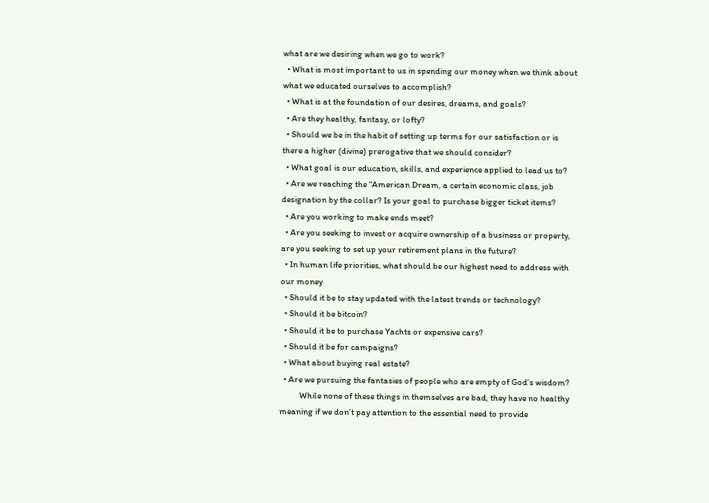what are we desiring when we go to work?
  • What is most important to us in spending our money when we think about what we educated ourselves to accomplish?
  • What is at the foundation of our desires, dreams, and goals?
  • Are they healthy, fantasy, or lofty?
  • Should we be in the habit of setting up terms for our satisfaction or is there a higher (divine) prerogative that we should consider?
  • What goal is our education, skills, and experience applied to lead us to?
  • Are we reaching the “American Dream, a certain economic class, job designation by the collar? Is your goal to purchase bigger ticket items?
  • Are you working to make ends meet?
  • Are you seeking to invest or acquire ownership of a business or property, are you seeking to set up your retirement plans in the future?
  • In human life priorities, what should be our highest need to address with our money
  • Should it be to stay updated with the latest trends or technology?
  • Should it be bitcoin?
  • Should it be to purchase Yachts or expensive cars?
  • Should it be for campaigns?
  • What about buying real estate?
  • Are we pursuing the fantasies of people who are empty of God’s wisdom?
          While none of these things in themselves are bad, they have no healthy meaning if we don’t pay attention to the essential need to provide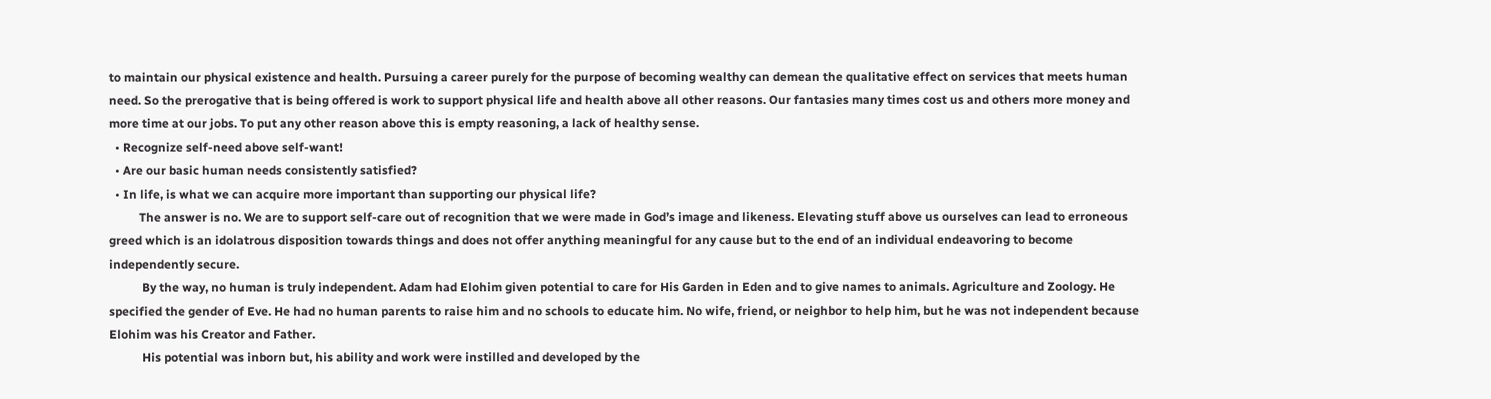to maintain our physical existence and health. Pursuing a career purely for the purpose of becoming wealthy can demean the qualitative effect on services that meets human need. So the prerogative that is being offered is work to support physical life and health above all other reasons. Our fantasies many times cost us and others more money and more time at our jobs. To put any other reason above this is empty reasoning, a lack of healthy sense.
  • Recognize self-need above self-want!
  • Are our basic human needs consistently satisfied?
  • In life, is what we can acquire more important than supporting our physical life?
          The answer is no. We are to support self-care out of recognition that we were made in God’s image and likeness. Elevating stuff above us ourselves can lead to erroneous greed which is an idolatrous disposition towards things and does not offer anything meaningful for any cause but to the end of an individual endeavoring to become independently secure.
           By the way, no human is truly independent. Adam had Elohim given potential to care for His Garden in Eden and to give names to animals. Agriculture and Zoology. He specified the gender of Eve. He had no human parents to raise him and no schools to educate him. No wife, friend, or neighbor to help him, but he was not independent because Elohim was his Creator and Father.
           His potential was inborn but, his ability and work were instilled and developed by the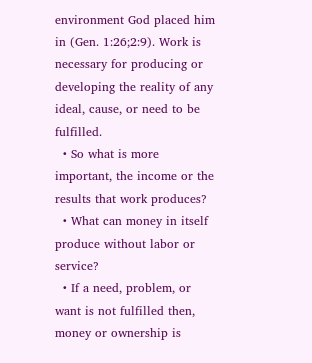environment God placed him in (Gen. 1:26;2:9). Work is necessary for producing or developing the reality of any ideal, cause, or need to be fulfilled.
  • So what is more important, the income or the results that work produces?
  • What can money in itself produce without labor or service?
  • If a need, problem, or want is not fulfilled then, money or ownership is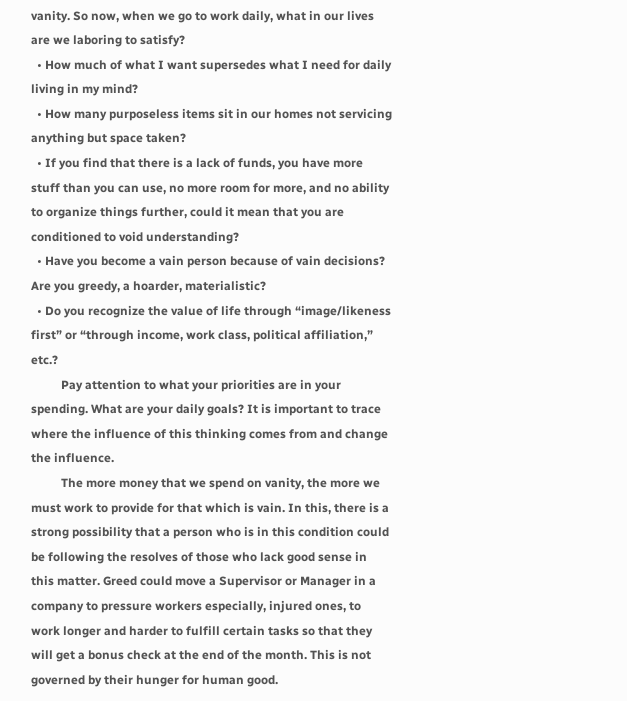vanity. So now, when we go to work daily, what in our lives are we laboring to satisfy?
  • How much of what I want supersedes what I need for daily living in my mind?
  • How many purposeless items sit in our homes not servicing anything but space taken?
  • If you find that there is a lack of funds, you have more stuff than you can use, no more room for more, and no ability to organize things further, could it mean that you are conditioned to void understanding?
  • Have you become a vain person because of vain decisions? Are you greedy, a hoarder, materialistic?
  • Do you recognize the value of life through “image/likeness first” or “through income, work class, political affiliation,” etc.?
          Pay attention to what your priorities are in your spending. What are your daily goals? It is important to trace where the influence of this thinking comes from and change the influence.
          The more money that we spend on vanity, the more we must work to provide for that which is vain. In this, there is a strong possibility that a person who is in this condition could be following the resolves of those who lack good sense in this matter. Greed could move a Supervisor or Manager in a company to pressure workers especially, injured ones, to work longer and harder to fulfill certain tasks so that they will get a bonus check at the end of the month. This is not governed by their hunger for human good.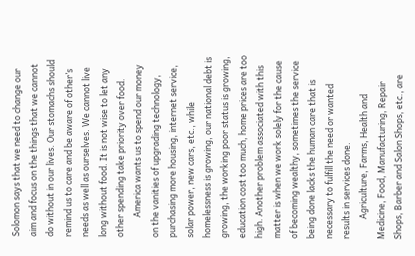Solomon says that we need to change our aim and focus on the things that we cannot do without in our lives. Our stomachs should remind us to care and be aware of other’s needs as well as ourselves. We cannot live long without food. It is not wise to let any other spending take priority over food.
          America wants us to spend our money on the vanities of upgrading technology, purchasing more housing, internet service, solar power, new cars, etc., while homelessness is growing, our national debt is growing, the working poor status is growing, education cost too much, home prices are too high. Another problem associated with this matter is when we work solely for the cause of becoming wealthy, sometimes the service being done lacks the human care that is necessary to fulfill the need or wanted results in services done.
          Agriculture, Farms, Health and Medicine, Food, Manufacturing, Repair Shops, Barber and Salon Shops, etc., are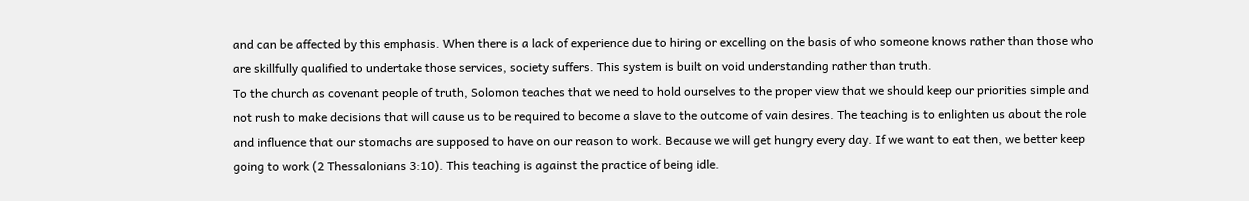and can be affected by this emphasis. When there is a lack of experience due to hiring or excelling on the basis of who someone knows rather than those who are skillfully qualified to undertake those services, society suffers. This system is built on void understanding rather than truth.
To the church as covenant people of truth, Solomon teaches that we need to hold ourselves to the proper view that we should keep our priorities simple and not rush to make decisions that will cause us to be required to become a slave to the outcome of vain desires. The teaching is to enlighten us about the role and influence that our stomachs are supposed to have on our reason to work. Because we will get hungry every day. If we want to eat then, we better keep going to work (2 Thessalonians 3:10). This teaching is against the practice of being idle.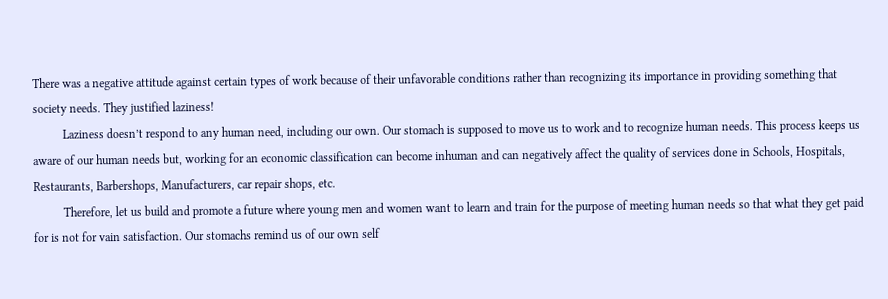There was a negative attitude against certain types of work because of their unfavorable conditions rather than recognizing its importance in providing something that society needs. They justified laziness!
          Laziness doesn’t respond to any human need, including our own. Our stomach is supposed to move us to work and to recognize human needs. This process keeps us aware of our human needs but, working for an economic classification can become inhuman and can negatively affect the quality of services done in Schools, Hospitals, Restaurants, Barbershops, Manufacturers, car repair shops, etc.
          Therefore, let us build and promote a future where young men and women want to learn and train for the purpose of meeting human needs so that what they get paid for is not for vain satisfaction. Our stomachs remind us of our own self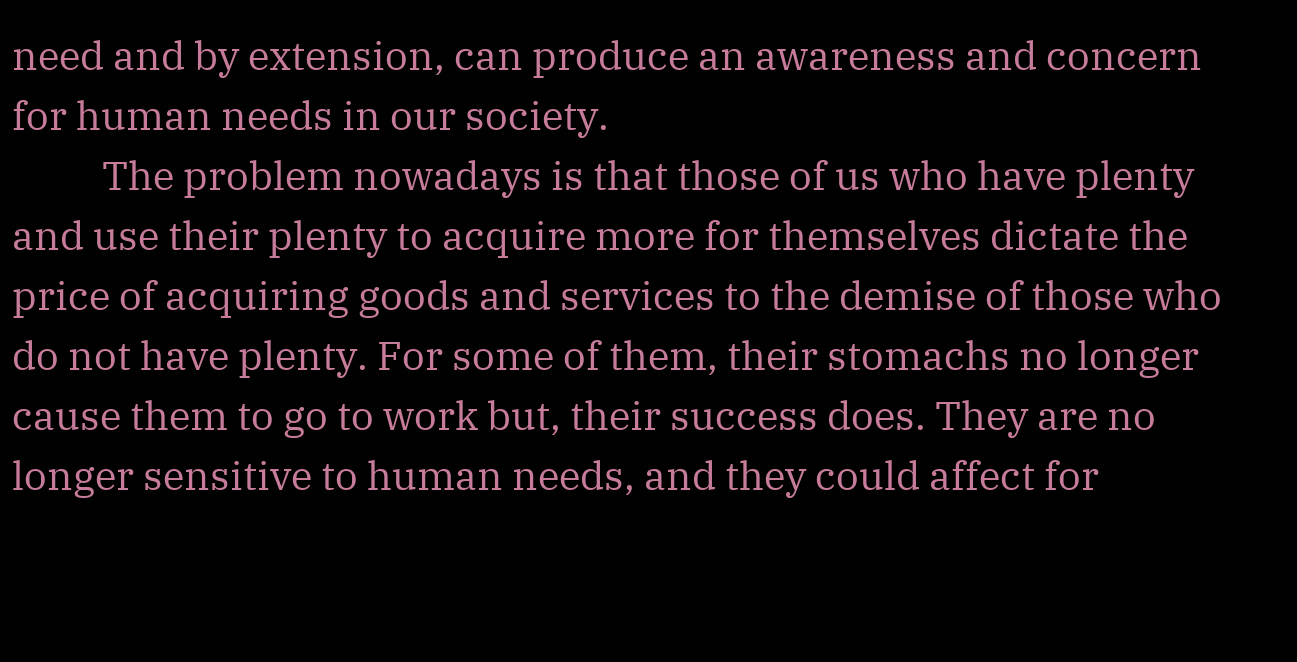need and by extension, can produce an awareness and concern for human needs in our society.
          The problem nowadays is that those of us who have plenty and use their plenty to acquire more for themselves dictate the price of acquiring goods and services to the demise of those who do not have plenty. For some of them, their stomachs no longer cause them to go to work but, their success does. They are no longer sensitive to human needs, and they could affect for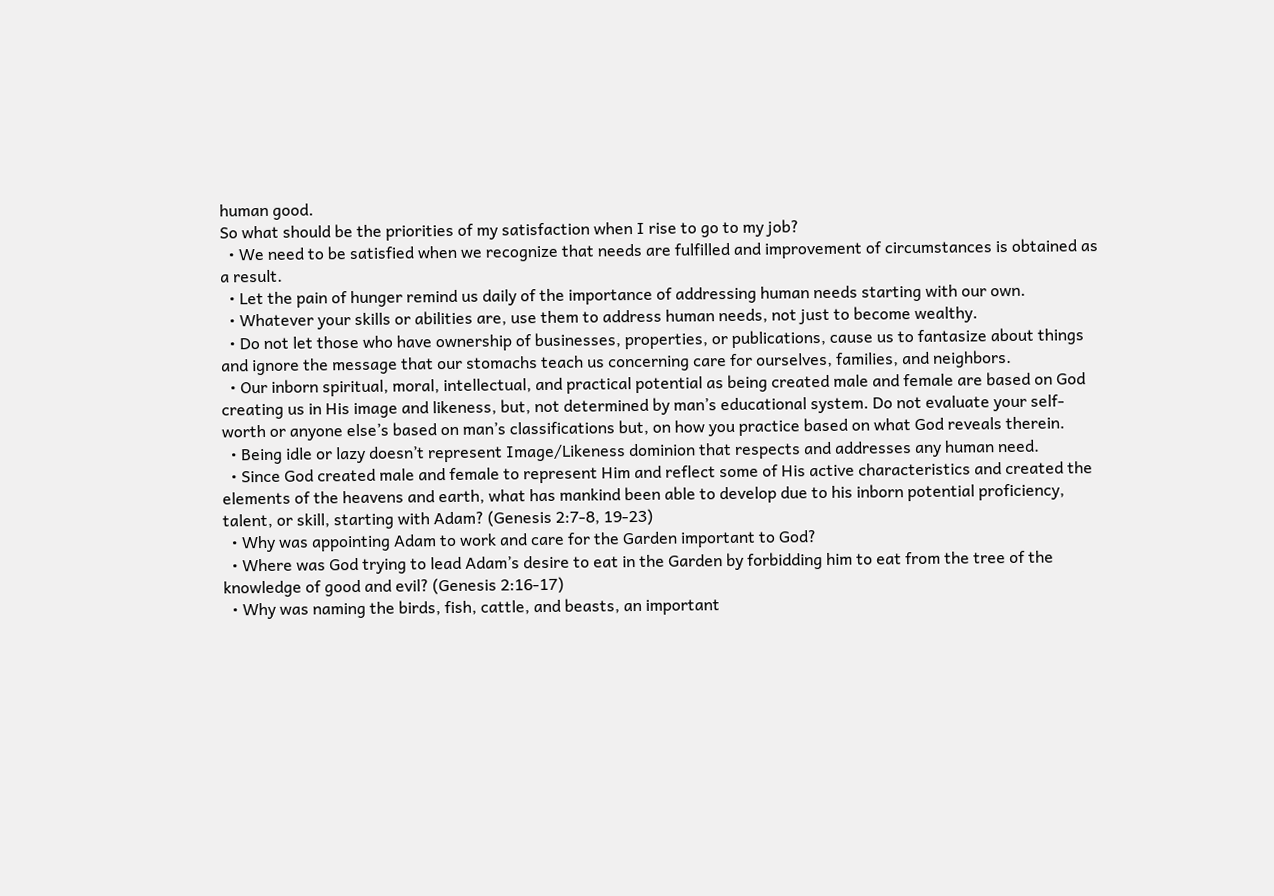human good.
So what should be the priorities of my satisfaction when I rise to go to my job?
  • We need to be satisfied when we recognize that needs are fulfilled and improvement of circumstances is obtained as a result.
  • Let the pain of hunger remind us daily of the importance of addressing human needs starting with our own.
  • Whatever your skills or abilities are, use them to address human needs, not just to become wealthy.
  • Do not let those who have ownership of businesses, properties, or publications, cause us to fantasize about things and ignore the message that our stomachs teach us concerning care for ourselves, families, and neighbors.
  • Our inborn spiritual, moral, intellectual, and practical potential as being created male and female are based on God creating us in His image and likeness, but, not determined by man’s educational system. Do not evaluate your self-worth or anyone else’s based on man’s classifications but, on how you practice based on what God reveals therein.
  • Being idle or lazy doesn’t represent Image/Likeness dominion that respects and addresses any human need.
  • Since God created male and female to represent Him and reflect some of His active characteristics and created the elements of the heavens and earth, what has mankind been able to develop due to his inborn potential proficiency, talent, or skill, starting with Adam? (Genesis 2:7-8, 19-23)
  • Why was appointing Adam to work and care for the Garden important to God?
  • Where was God trying to lead Adam’s desire to eat in the Garden by forbidding him to eat from the tree of the knowledge of good and evil? (Genesis 2:16-17)
  • Why was naming the birds, fish, cattle, and beasts, an important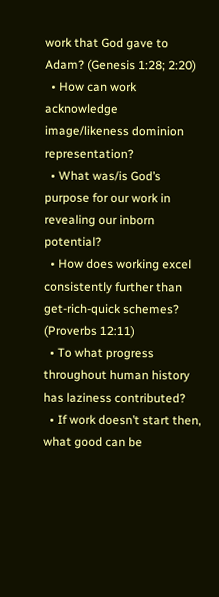work that God gave to Adam? (Genesis 1:28; 2:20)
  • How can work acknowledge image/likeness dominion representation?
  • What was/is God’s purpose for our work in revealing our inborn potential?
  • How does working excel consistently further than get-rich-quick schemes? (Proverbs 12:11)
  • To what progress throughout human history has laziness contributed?
  • If work doesn’t start then, what good can be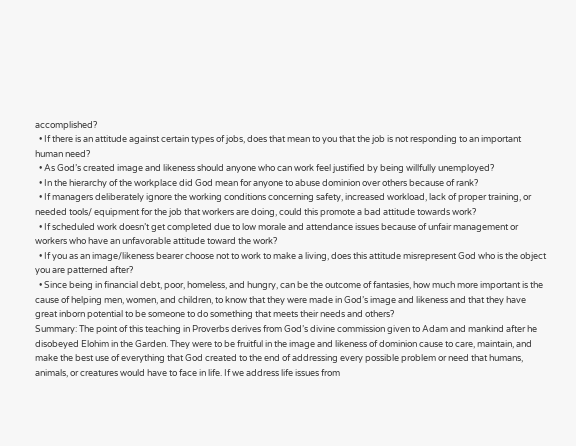accomplished?
  • If there is an attitude against certain types of jobs, does that mean to you that the job is not responding to an important human need?
  • As God’s created image and likeness should anyone who can work feel justified by being willfully unemployed?
  • In the hierarchy of the workplace did God mean for anyone to abuse dominion over others because of rank?
  • If managers deliberately ignore the working conditions concerning safety, increased workload, lack of proper training, or needed tools/ equipment for the job that workers are doing, could this promote a bad attitude towards work?
  • If scheduled work doesn’t get completed due to low morale and attendance issues because of unfair management or workers who have an unfavorable attitude toward the work?
  • If you as an image/likeness bearer choose not to work to make a living, does this attitude misrepresent God who is the object you are patterned after?
  • Since being in financial debt, poor, homeless, and hungry, can be the outcome of fantasies, how much more important is the cause of helping men, women, and children, to know that they were made in God’s image and likeness and that they have great inborn potential to be someone to do something that meets their needs and others?
Summary: The point of this teaching in Proverbs derives from God’s divine commission given to Adam and mankind after he disobeyed Elohim in the Garden. They were to be fruitful in the image and likeness of dominion cause to care, maintain, and make the best use of everything that God created to the end of addressing every possible problem or need that humans, animals, or creatures would have to face in life. If we address life issues from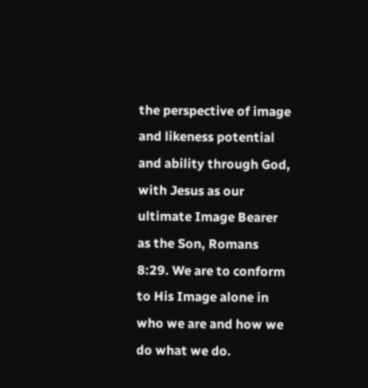the perspective of image and likeness potential and ability through God, with Jesus as our ultimate Image Bearer as the Son, Romans 8:29. We are to conform to His Image alone in who we are and how we do what we do.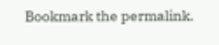Bookmark the permalink.